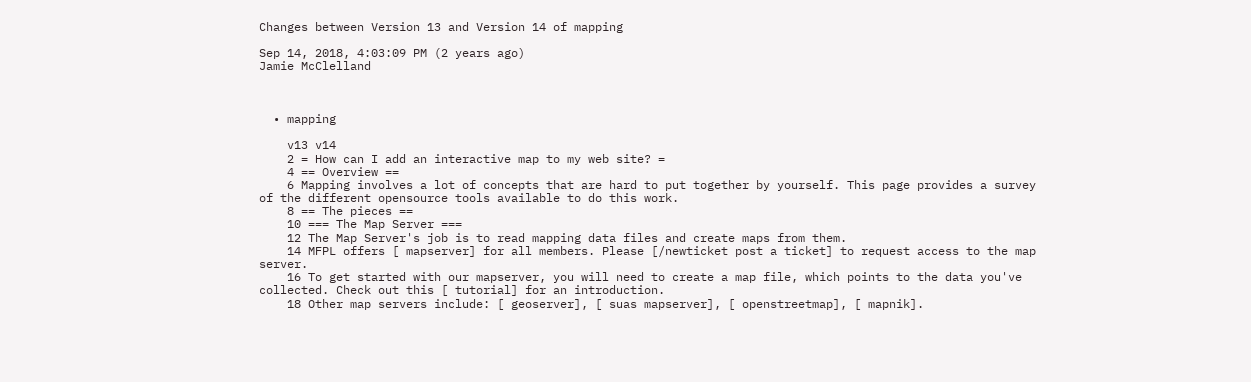Changes between Version 13 and Version 14 of mapping

Sep 14, 2018, 4:03:09 PM (2 years ago)
Jamie McClelland



  • mapping

    v13 v14
    2 = How can I add an interactive map to my web site? =
    4 == Overview ==
    6 Mapping involves a lot of concepts that are hard to put together by yourself. This page provides a survey of the different opensource tools available to do this work.
    8 == The pieces ==
    10 === The Map Server ===
    12 The Map Server's job is to read mapping data files and create maps from them.
    14 MFPL offers [ mapserver] for all members. Please [/newticket post a ticket] to request access to the map server.
    16 To get started with our mapserver, you will need to create a map file, which points to the data you've collected. Check out this [ tutorial] for an introduction.
    18 Other map servers include: [ geoserver], [ suas mapserver], [ openstreetmap], [ mapnik].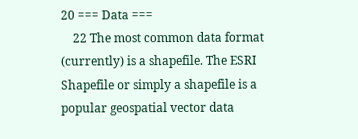20 === Data ===
    22 The most common data format (currently) is a shapefile. The ESRI Shapefile or simply a shapefile is a popular geospatial vector data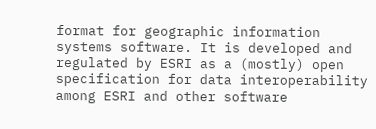format for geographic information systems software. It is developed and regulated by ESRI as a (mostly) open specification for data interoperability among ESRI and other software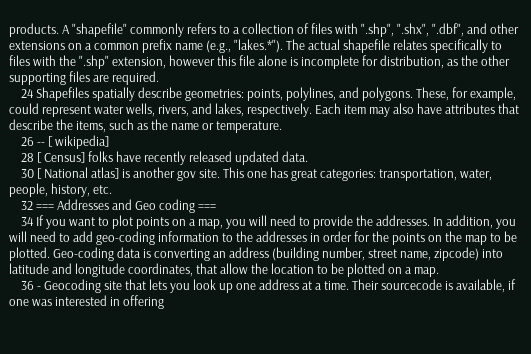products. A "shapefile" commonly refers to a collection of files with ".shp", ".shx", ".dbf", and other extensions on a common prefix name (e.g., "lakes.*"). The actual shapefile relates specifically to files with the ".shp" extension, however this file alone is incomplete for distribution, as the other supporting files are required.
    24 Shapefiles spatially describe geometries: points, polylines, and polygons. These, for example, could represent water wells, rivers, and lakes, respectively. Each item may also have attributes that describe the items, such as the name or temperature.
    26 -- [ wikipedia]
    28 [ Census] folks have recently released updated data.
    30 [ National atlas] is another gov site. This one has great categories: transportation, water, people, history, etc.
    32 === Addresses and Geo coding ===
    34 If you want to plot points on a map, you will need to provide the addresses. In addition, you will need to add geo-coding information to the addresses in order for the points on the map to be plotted. Geo-coding data is converting an address (building number, street name, zipcode) into latitude and longitude coordinates, that allow the location to be plotted on a map.
    36 - Geocoding site that lets you look up one address at a time. Their sourcecode is available, if one was interested in offering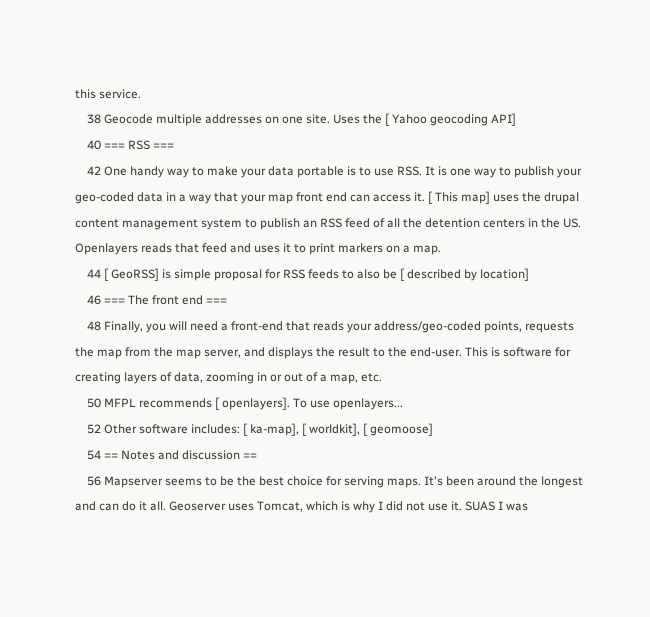this service.
    38 Geocode multiple addresses on one site. Uses the [ Yahoo geocoding API]
    40 === RSS ===
    42 One handy way to make your data portable is to use RSS. It is one way to publish your geo-coded data in a way that your map front end can access it. [ This map] uses the drupal content management system to publish an RSS feed of all the detention centers in the US. Openlayers reads that feed and uses it to print markers on a map.
    44 [ GeoRSS] is simple proposal for RSS feeds to also be [ described by location]
    46 === The front end ===
    48 Finally, you will need a front-end that reads your address/geo-coded points, requests the map from the map server, and displays the result to the end-user. This is software for creating layers of data, zooming in or out of a map, etc.
    50 MFPL recommends [ openlayers]. To use openlayers...
    52 Other software includes: [ ka-map], [ worldkit], [ geomoose]
    54 == Notes and discussion ==
    56 Mapserver seems to be the best choice for serving maps. It's been around the longest and can do it all. Geoserver uses Tomcat, which is why I did not use it. SUAS I was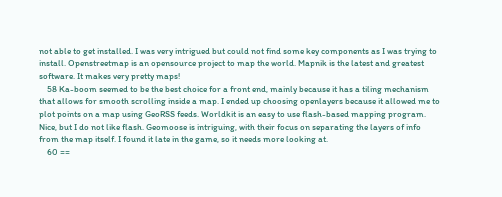not able to get installed. I was very intrigued but could not find some key components as I was trying to install. Openstreetmap is an opensource project to map the world. Mapnik is the latest and greatest software. It makes very pretty maps!
    58 Ka-boom seemed to be the best choice for a front end, mainly because it has a tiling mechanism that allows for smooth scrolling inside a map. I ended up choosing openlayers because it allowed me to plot points on a map using GeoRSS feeds. Worldkit is an easy to use flash-based mapping program. Nice, but I do not like flash. Geomoose is intriguing, with their focus on separating the layers of info from the map itself. I found it late in the game, so it needs more looking at.
    60 ==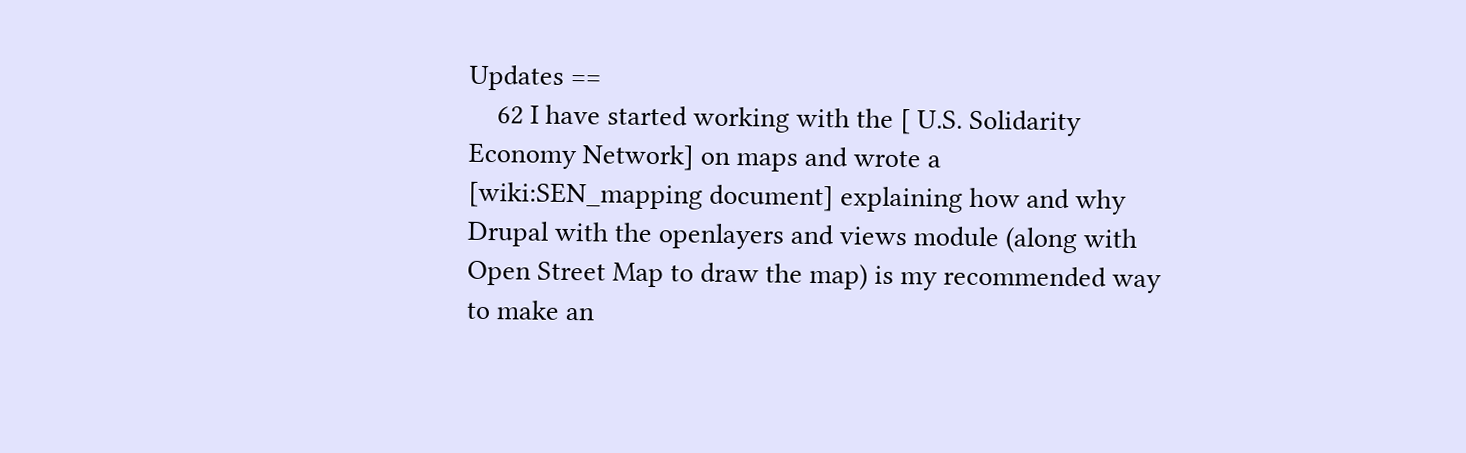Updates ==
    62 I have started working with the [ U.S. Solidarity Economy Network] on maps and wrote a [wiki:SEN_mapping document] explaining how and why Drupal with the openlayers and views module (along with Open Street Map to draw the map) is my recommended way to make an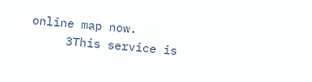online map now.
     3This service is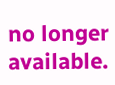no longer available.